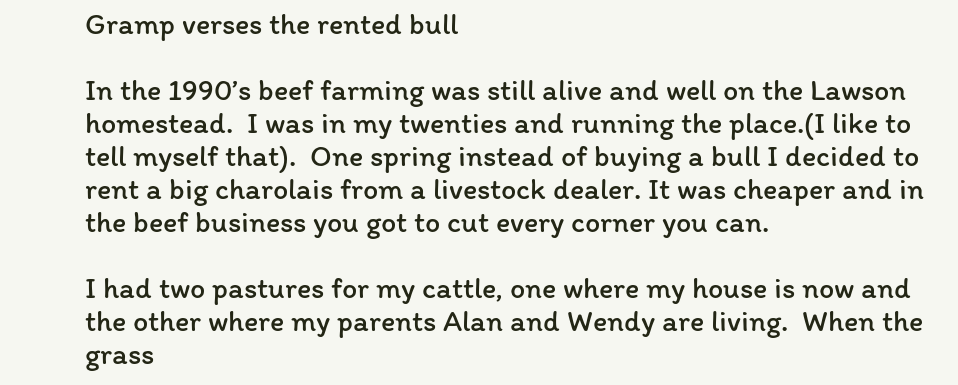Gramp verses the rented bull

In the 1990’s beef farming was still alive and well on the Lawson
homestead.  I was in my twenties and running the place.(I like to tell myself that).  One spring instead of buying a bull I decided to rent a big charolais from a livestock dealer. It was cheaper and in the beef business you got to cut every corner you can.

I had two pastures for my cattle, one where my house is now and the other where my parents Alan and Wendy are living.  When the grass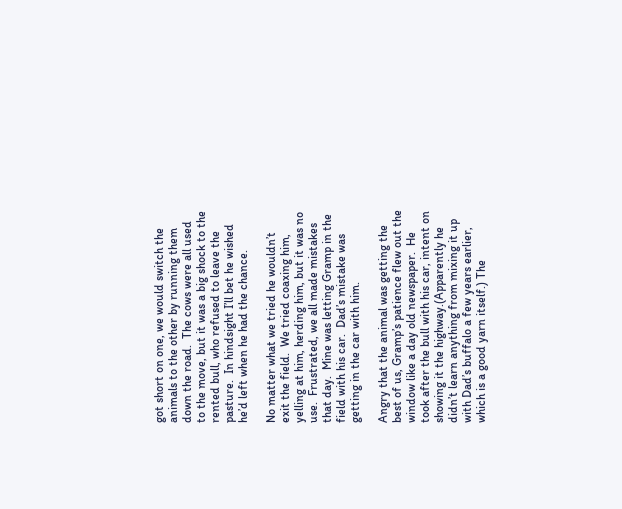got short on one, we would switch the animals to the other by running them down the road.  The cows were all used to the move, but it was a big shock to the rented bull, who refused to leave the pasture.  In hindsight I’ll bet he wished he’d left when he had the chance.

No matter what we tried he wouldn’t exit the field.  We tried coaxing him, yelling at him, herding him, but it was no use.  Frustrated, we all made mistakes that day.  Mine was letting Gramp in the field with his car.  Dad’s mistake was getting in the car with him.

Angry that the animal was getting the best of us, Gramp’s patience flew out the window like a day old newspaper.  He took after the bull with his car, intent on showing it the highway.(Apparently he didn’t learn anything from mixing it up with Dad’s buffalo a few years earlier, which is a good yarn itself.) The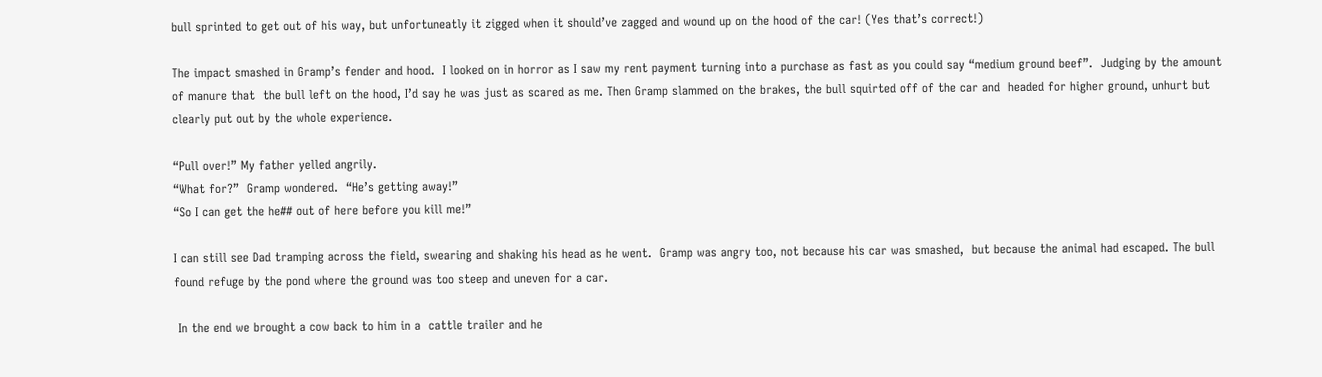bull sprinted to get out of his way, but unfortuneatly it zigged when it should’ve zagged and wound up on the hood of the car! (Yes that’s correct!)

The impact smashed in Gramp’s fender and hood.  I looked on in horror as I saw my rent payment turning into a purchase as fast as you could say “medium ground beef”.  Judging by the amount of manure that  the bull left on the hood, I’d say he was just as scared as me. Then Gramp slammed on the brakes, the bull squirted off of the car and  headed for higher ground, unhurt but clearly put out by the whole experience.

“Pull over!” My father yelled angrily.
“What for?”  Gramp wondered.  “He’s getting away!”
“So I can get the he## out of here before you kill me!”

I can still see Dad tramping across the field, swearing and shaking his head as he went.  Gramp was angry too, not because his car was smashed,  but because the animal had escaped. The bull found refuge by the pond where the ground was too steep and uneven for a car.

 In the end we brought a cow back to him in a  cattle trailer and he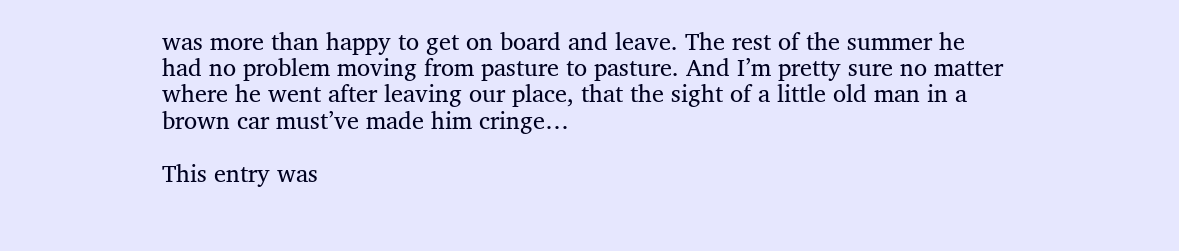was more than happy to get on board and leave. The rest of the summer he had no problem moving from pasture to pasture. And I’m pretty sure no matter where he went after leaving our place, that the sight of a little old man in a brown car must’ve made him cringe…

This entry was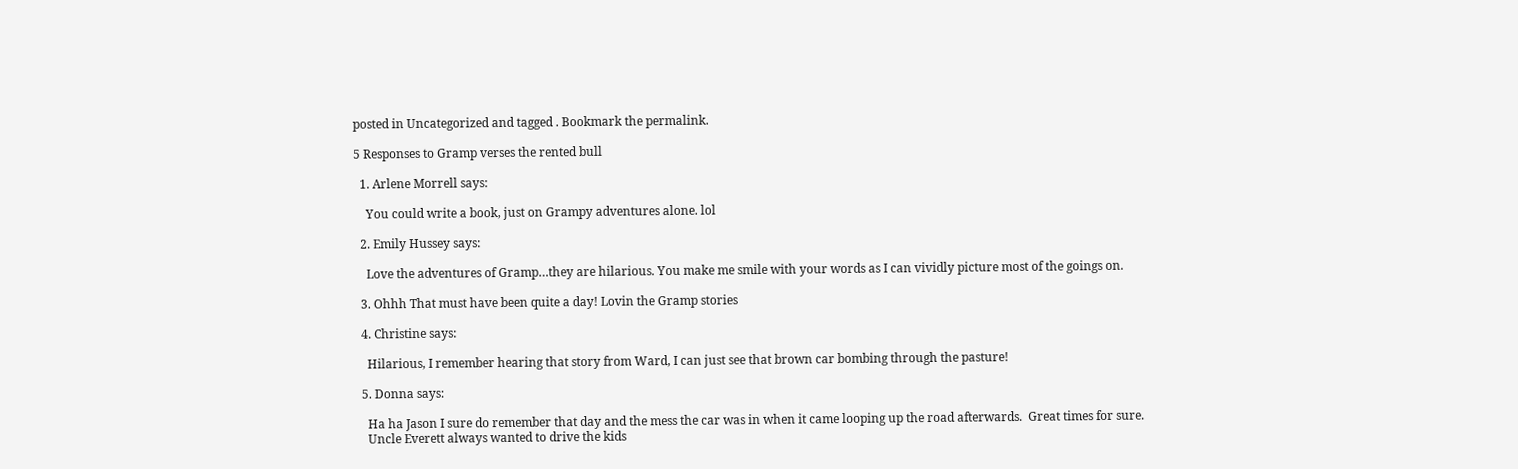posted in Uncategorized and tagged . Bookmark the permalink.

5 Responses to Gramp verses the rented bull

  1. Arlene Morrell says:

    You could write a book, just on Grampy adventures alone. lol

  2. Emily Hussey says:

    Love the adventures of Gramp…they are hilarious. You make me smile with your words as I can vividly picture most of the goings on.

  3. Ohhh That must have been quite a day! Lovin the Gramp stories

  4. Christine says:

    Hilarious, I remember hearing that story from Ward, I can just see that brown car bombing through the pasture!

  5. Donna says:

    Ha ha Jason I sure do remember that day and the mess the car was in when it came looping up the road afterwards.  Great times for sure.
    Uncle Everett always wanted to drive the kids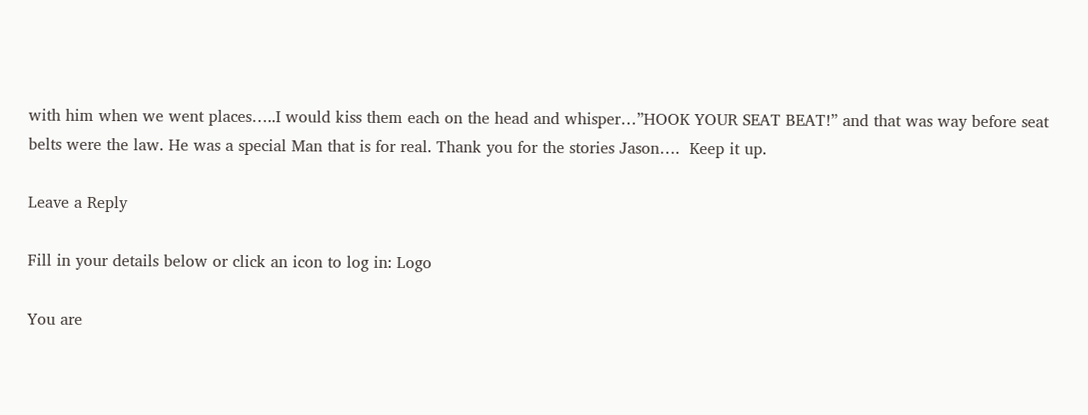with him when we went places…..I would kiss them each on the head and whisper…”HOOK YOUR SEAT BEAT!” and that was way before seat belts were the law. He was a special Man that is for real. Thank you for the stories Jason….  Keep it up.

Leave a Reply

Fill in your details below or click an icon to log in: Logo

You are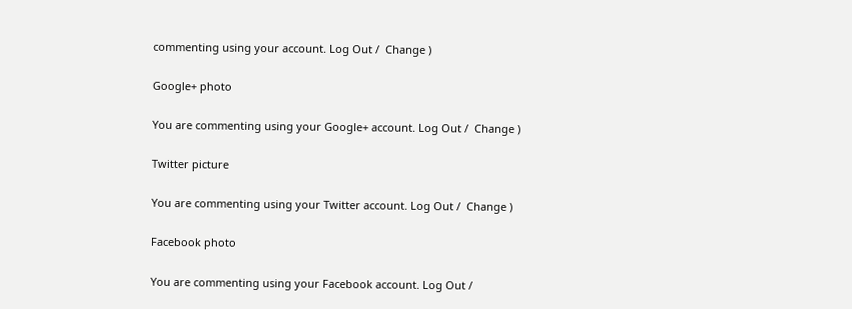commenting using your account. Log Out /  Change )

Google+ photo

You are commenting using your Google+ account. Log Out /  Change )

Twitter picture

You are commenting using your Twitter account. Log Out /  Change )

Facebook photo

You are commenting using your Facebook account. Log Out /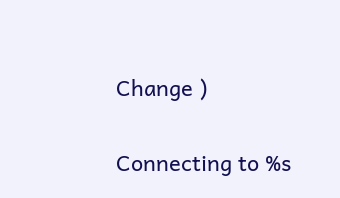Change )


Connecting to %s